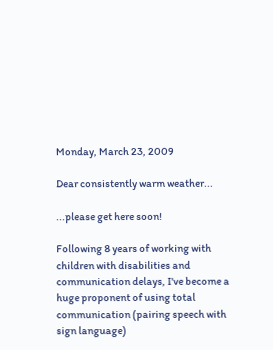Monday, March 23, 2009

Dear consistently warm weather...

...please get here soon!

Following 8 years of working with children with disabilities and communication delays, I've become a huge proponent of using total communication (pairing speech with sign language)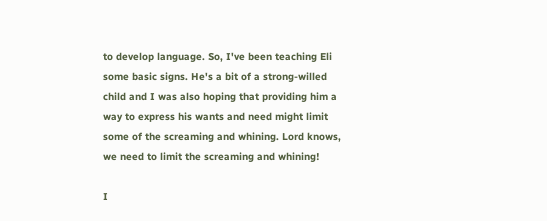to develop language. So, I've been teaching Eli some basic signs. He's a bit of a strong-willed child and I was also hoping that providing him a way to express his wants and need might limit some of the screaming and whining. Lord knows, we need to limit the screaming and whining!

I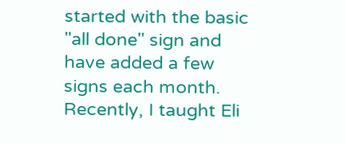started with the basic "all done" sign and have added a few signs each month. Recently, I taught Eli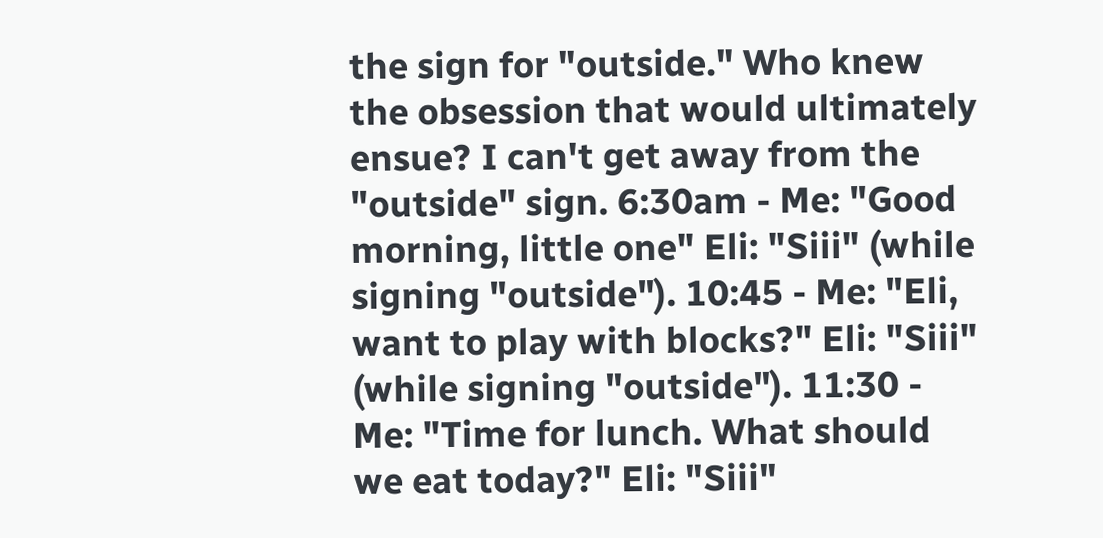the sign for "outside." Who knew the obsession that would ultimately ensue? I can't get away from the "outside" sign. 6:30am - Me: "Good morning, little one" Eli: "Siii" (while signing "outside"). 10:45 - Me: "Eli, want to play with blocks?" Eli: "Siii" (while signing "outside"). 11:30 - Me: "Time for lunch. What should we eat today?" Eli: "Siii"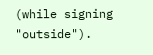(while signing "outside").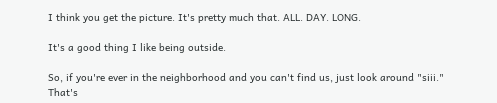I think you get the picture. It's pretty much that. ALL. DAY. LONG.

It's a good thing I like being outside.

So, if you're ever in the neighborhood and you can't find us, just look around "siii." That's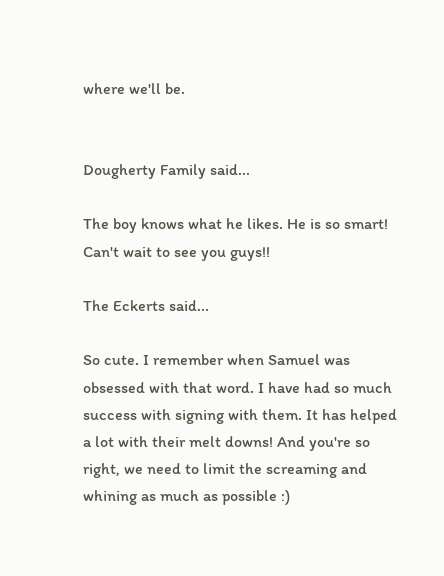where we'll be.


Dougherty Family said...

The boy knows what he likes. He is so smart! Can't wait to see you guys!!

The Eckerts said...

So cute. I remember when Samuel was obsessed with that word. I have had so much success with signing with them. It has helped a lot with their melt downs! And you're so right, we need to limit the screaming and whining as much as possible :)